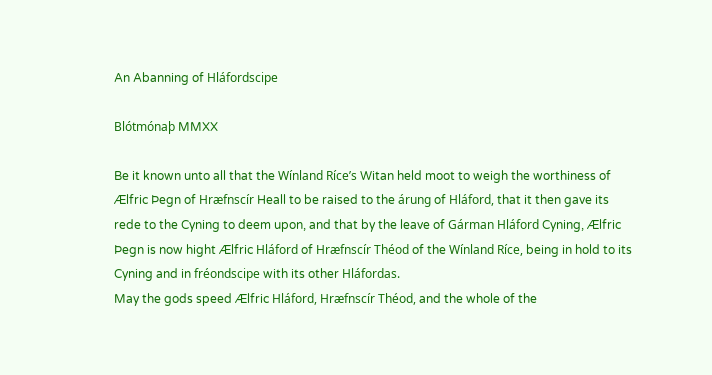An Abanning of Hláfordscipe

Blótmónaþ MMXX

Be it known unto all that the Wínland Ríce’s Witan held moot to weigh the worthiness of Ælfric Þegn of Hræfnscír Heall to be raised to the árung of Hláford, that it then gave its rede to the Cyning to deem upon, and that by the leave of Gárman Hláford Cyning, Ælfric Þegn is now hight Ælfric Hláford of Hræfnscír Théod of the Wínland Ríce, being in hold to its Cyning and in fréondscipe with its other Hláfordas.
May the gods speed Ælfric Hláford, Hræfnscír Théod, and the whole of the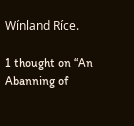Wínland Ríce.

1 thought on “An Abanning of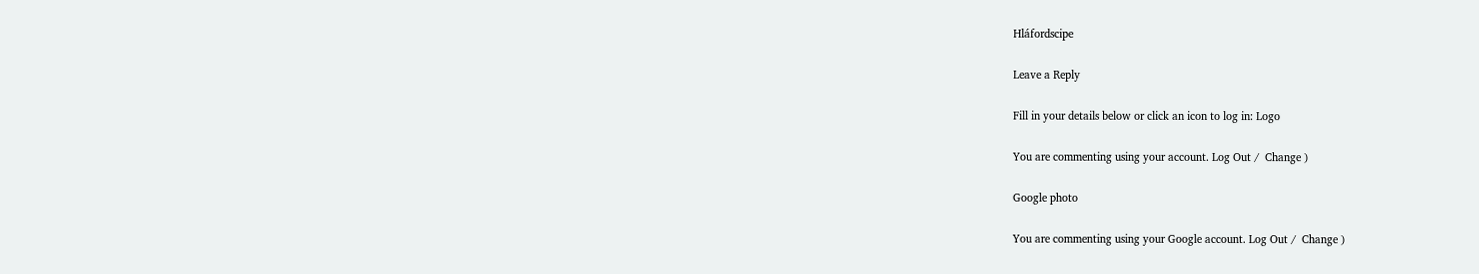Hláfordscipe

Leave a Reply

Fill in your details below or click an icon to log in: Logo

You are commenting using your account. Log Out /  Change )

Google photo

You are commenting using your Google account. Log Out /  Change )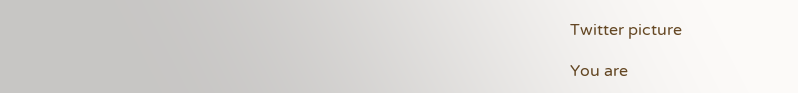Twitter picture

You are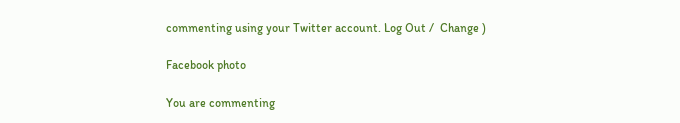commenting using your Twitter account. Log Out /  Change )

Facebook photo

You are commenting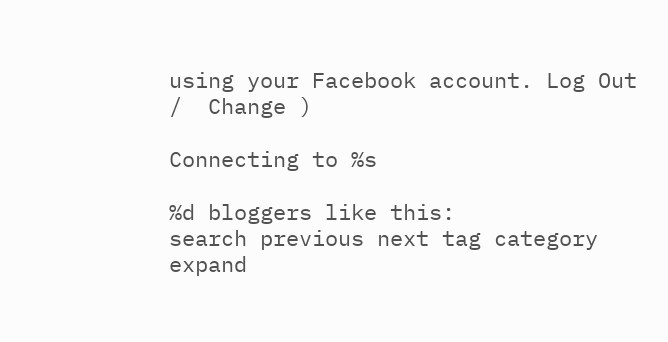using your Facebook account. Log Out /  Change )

Connecting to %s

%d bloggers like this:
search previous next tag category expand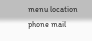menu location phone mail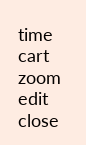time cart zoom edit close